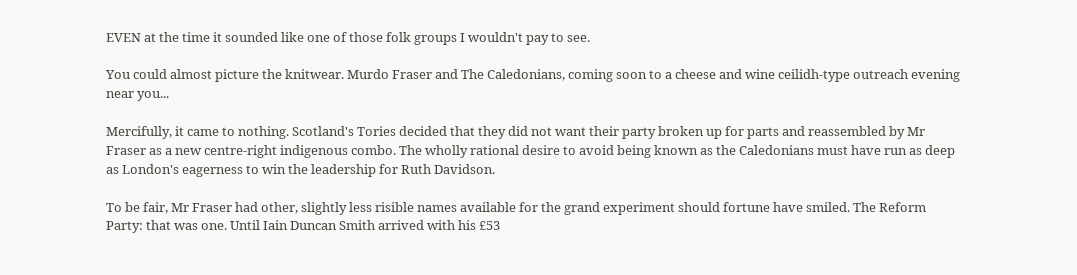EVEN at the time it sounded like one of those folk groups I wouldn't pay to see.

You could almost picture the knitwear. Murdo Fraser and The Caledonians, coming soon to a cheese and wine ceilidh-type outreach evening near you...

Mercifully, it came to nothing. Scotland's Tories decided that they did not want their party broken up for parts and reassembled by Mr Fraser as a new centre-right indigenous combo. The wholly rational desire to avoid being known as the Caledonians must have run as deep as London's eagerness to win the leadership for Ruth Davidson.

To be fair, Mr Fraser had other, slightly less risible names available for the grand experiment should fortune have smiled. The Reform Party: that was one. Until Iain Duncan Smith arrived with his £53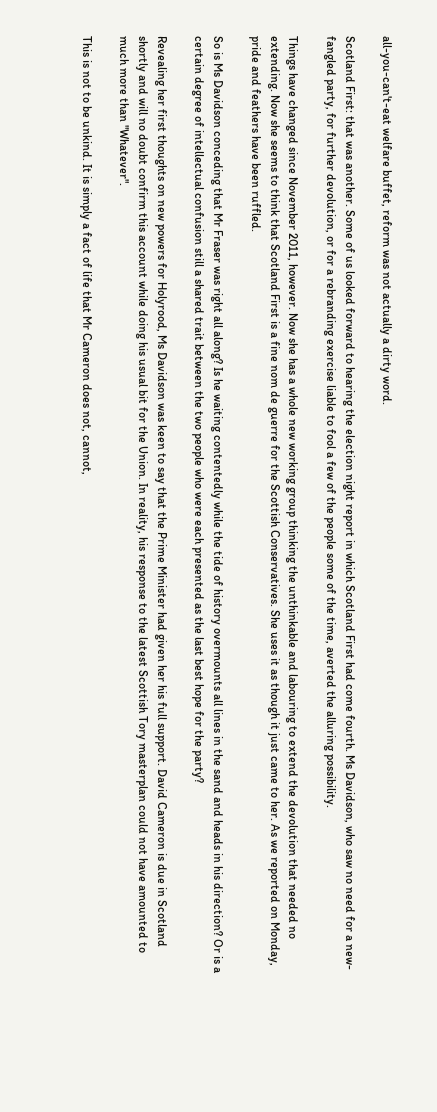all-you-can't-eat welfare buffet, reform was not actually a dirty word.

Scotland First: that was another. Some of us looked forward to hearing the election night report in which Scotland First had come fourth. Ms Davidson, who saw no need for a new-fangled party, for further devolution, or for a rebranding exercise liable to fool a few of the people some of the time, averted the alluring possibility.

Things have changed since November 2011, however. Now she has a whole new working group thinking the unthinkable and labouring to extend the devolution that needed no extending. Now she seems to think that Scotland First is a fine nom de guerre for the Scottish Conservatives. She uses it as though it just came to her. As we reported on Monday, pride and feathers have been ruffled.

So is Ms Davidson conceding that Mr Fraser was right all along? Is he waiting contentedly while the tide of history overmounts all lines in the sand and heads in his direction? Or is a certain degree of intellectual confusion still a shared trait between the two people who were each presented as the last best hope for the party?

Revealing her first thoughts on new powers for Holyrood, Ms Davidson was keen to say that the Prime Minister had given her his full support. David Cameron is due in Scotland shortly and will no doubt confirm this account while doing his usual bit for the Union. In reality, his response to the latest Scottish Tory masterplan could not have amounted to much more than "Whatever".

This is not to be unkind. It is simply a fact of life that Mr Cameron does not, cannot,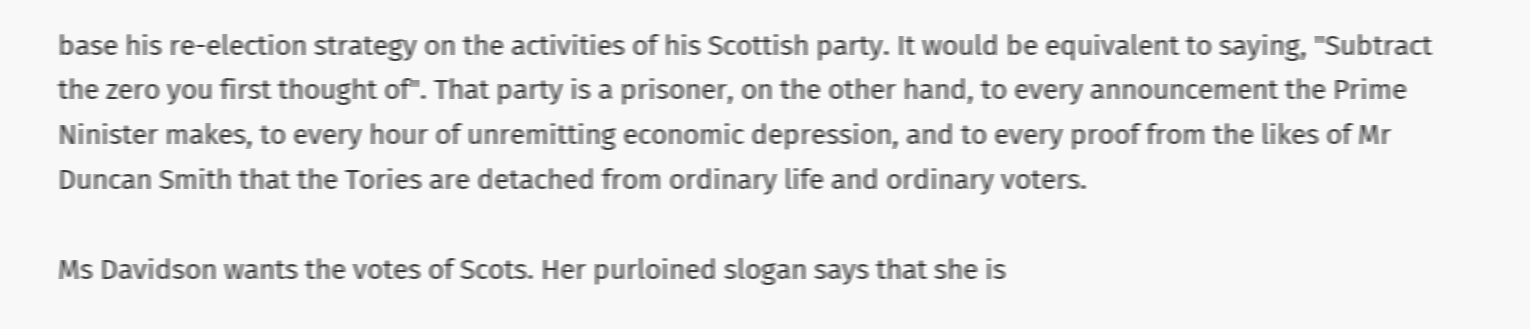base his re-election strategy on the activities of his Scottish party. It would be equivalent to saying, "Subtract the zero you first thought of". That party is a prisoner, on the other hand, to every announcement the Prime Ninister makes, to every hour of unremitting economic depression, and to every proof from the likes of Mr Duncan Smith that the Tories are detached from ordinary life and ordinary voters.

Ms Davidson wants the votes of Scots. Her purloined slogan says that she is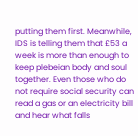putting them first. Meanwhile, IDS is telling them that £53 a week is more than enough to keep plebeian body and soul together. Even those who do not require social security can read a gas or an electricity bill and hear what falls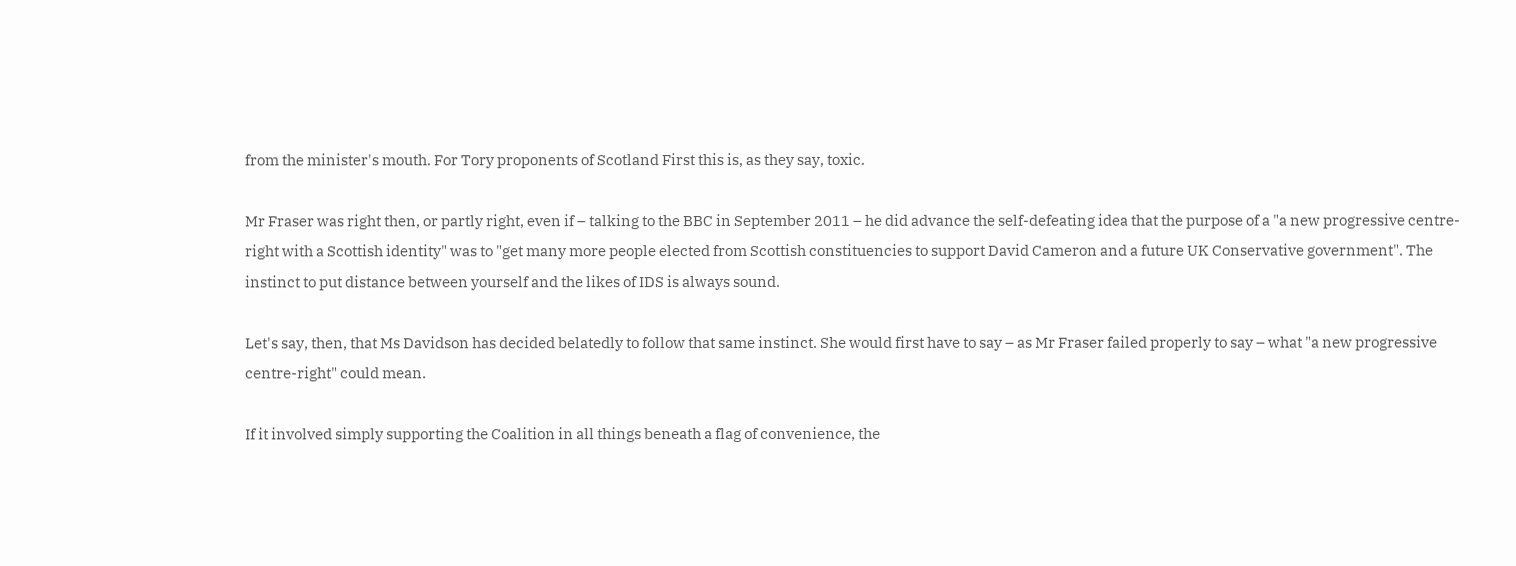from the minister's mouth. For Tory proponents of Scotland First this is, as they say, toxic.

Mr Fraser was right then, or partly right, even if – talking to the BBC in September 2011 – he did advance the self-defeating idea that the purpose of a "a new progressive centre-right with a Scottish identity" was to "get many more people elected from Scottish constituencies to support David Cameron and a future UK Conservative government". The instinct to put distance between yourself and the likes of IDS is always sound.

Let's say, then, that Ms Davidson has decided belatedly to follow that same instinct. She would first have to say – as Mr Fraser failed properly to say – what "a new progressive centre-right" could mean.

If it involved simply supporting the Coalition in all things beneath a flag of convenience, the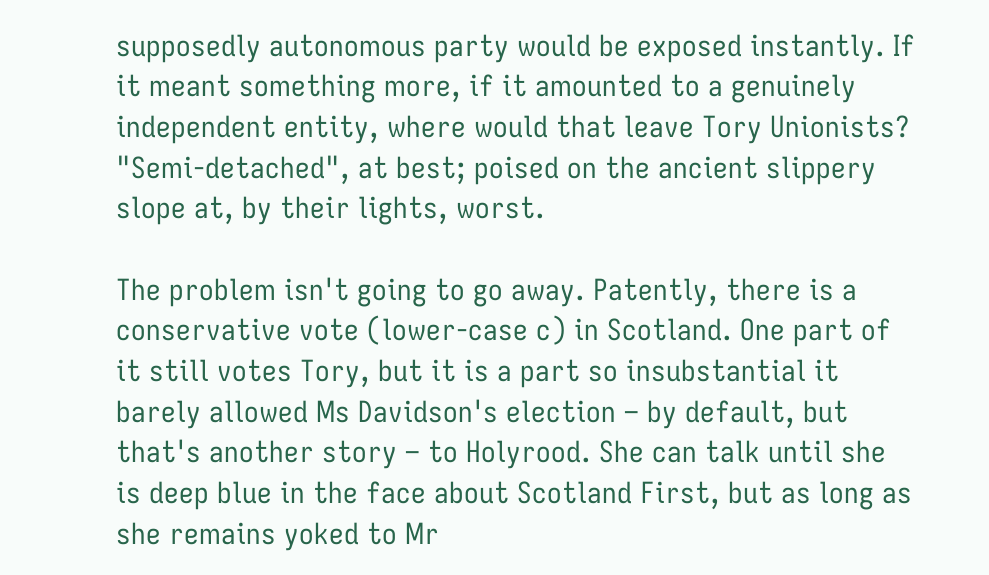supposedly autonomous party would be exposed instantly. If it meant something more, if it amounted to a genuinely independent entity, where would that leave Tory Unionists? "Semi-detached", at best; poised on the ancient slippery slope at, by their lights, worst.

The problem isn't going to go away. Patently, there is a conservative vote (lower-case c) in Scotland. One part of it still votes Tory, but it is a part so insubstantial it barely allowed Ms Davidson's election – by default, but that's another story – to Holyrood. She can talk until she is deep blue in the face about Scotland First, but as long as she remains yoked to Mr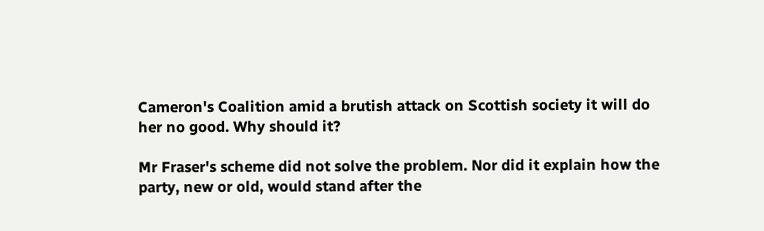Cameron's Coalition amid a brutish attack on Scottish society it will do her no good. Why should it?

Mr Fraser's scheme did not solve the problem. Nor did it explain how the party, new or old, would stand after the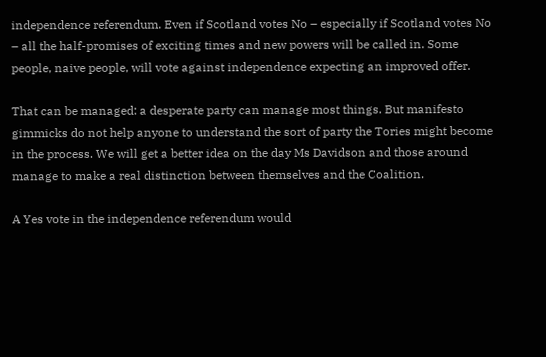independence referendum. Even if Scotland votes No – especially if Scotland votes No – all the half-promises of exciting times and new powers will be called in. Some people, naive people, will vote against independence expecting an improved offer.

That can be managed: a desperate party can manage most things. But manifesto gimmicks do not help anyone to understand the sort of party the Tories might become in the process. We will get a better idea on the day Ms Davidson and those around manage to make a real distinction between themselves and the Coalition.

A Yes vote in the independence referendum would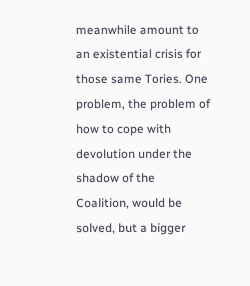meanwhile amount to an existential crisis for those same Tories. One problem, the problem of how to cope with devolution under the shadow of the Coalition, would be solved, but a bigger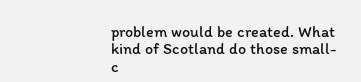problem would be created. What kind of Scotland do those small-c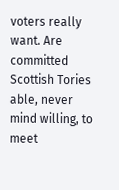voters really want. Are committed Scottish Tories able, never mind willing, to meet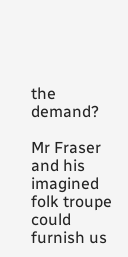the demand?

Mr Fraser and his imagined folk troupe could furnish us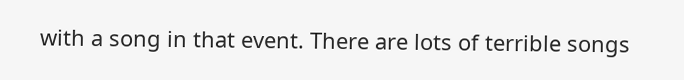with a song in that event. There are lots of terrible songs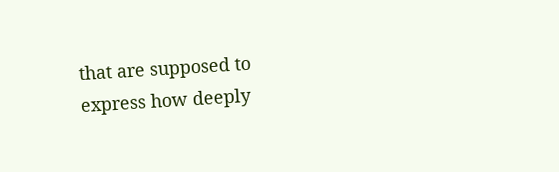that are supposed to express how deeply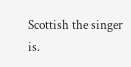Scottish the singer is.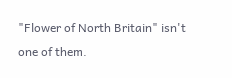"Flower of North Britain" isn't one of them.